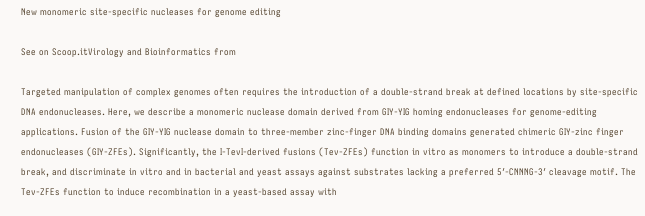New monomeric site-specific nucleases for genome editing

See on Scoop.itVirology and Bioinformatics from

Targeted manipulation of complex genomes often requires the introduction of a double-strand break at defined locations by site-specific DNA endonucleases. Here, we describe a monomeric nuclease domain derived from GIY-YIG homing endonucleases for genome-editing applications. Fusion of the GIY-YIG nuclease domain to three-member zinc-finger DNA binding domains generated chimeric GIY-zinc finger endonucleases (GIY-ZFEs). Significantly, the I-TevI-derived fusions (Tev-ZFEs) function in vitro as monomers to introduce a double-strand break, and discriminate in vitro and in bacterial and yeast assays against substrates lacking a preferred 5′-CNNNG-3′ cleavage motif. The Tev-ZFEs function to induce recombination in a yeast-based assay with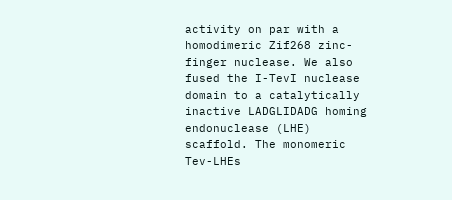activity on par with a homodimeric Zif268 zinc-finger nuclease. We also fused the I-TevI nuclease domain to a catalytically inactive LADGLIDADG homing endonuclease (LHE) scaffold. The monomeric Tev-LHEs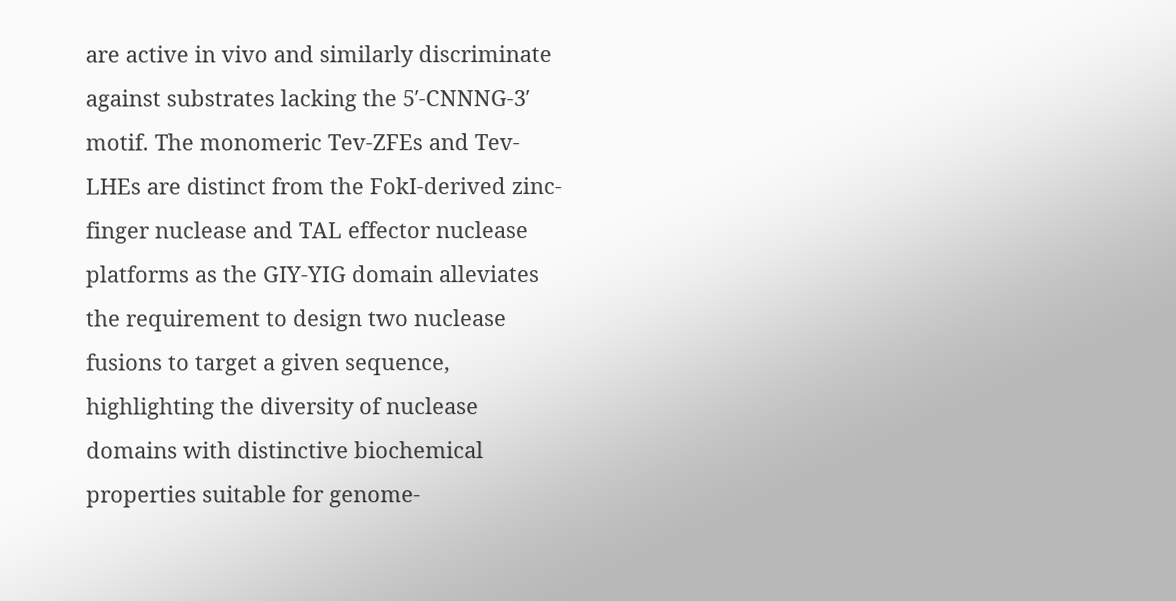are active in vivo and similarly discriminate against substrates lacking the 5′-CNNNG-3′ motif. The monomeric Tev-ZFEs and Tev-LHEs are distinct from the FokI-derived zinc-finger nuclease and TAL effector nuclease platforms as the GIY-YIG domain alleviates the requirement to design two nuclease fusions to target a given sequence, highlighting the diversity of nuclease domains with distinctive biochemical properties suitable for genome-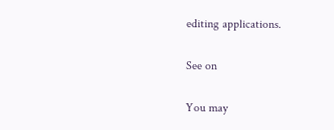editing applications.

See on

You may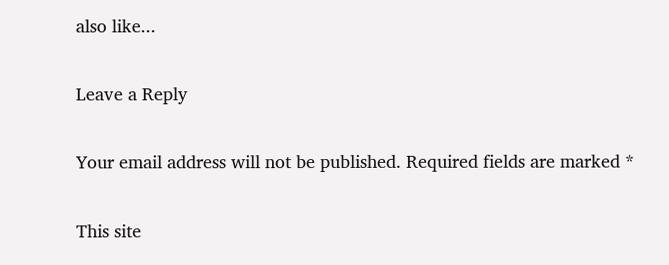also like...

Leave a Reply

Your email address will not be published. Required fields are marked *

This site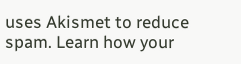uses Akismet to reduce spam. Learn how your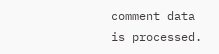comment data is processed.